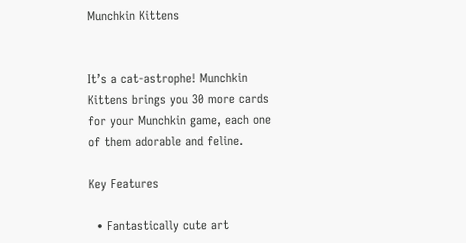Munchkin Kittens


It’s a cat-astrophe! Munchkin Kittens brings you 30 more cards for your Munchkin game, each one of them adorable and feline.

Key Features

  • Fantastically cute art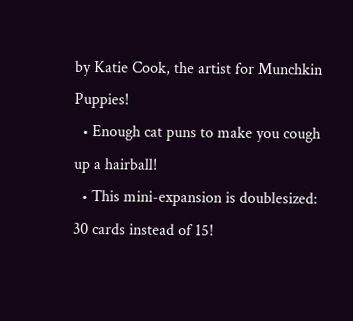by Katie Cook, the artist for Munchkin Puppies!
  • Enough cat puns to make you cough up a hairball!
  • This mini-expansion is doublesized: 30 cards instead of 15!